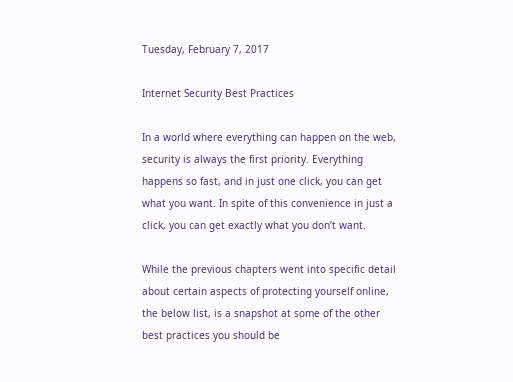Tuesday, February 7, 2017

Internet Security Best Practices

In a world where everything can happen on the web, security is always the first priority. Everything happens so fast, and in just one click, you can get what you want. In spite of this convenience in just a click, you can get exactly what you don’t want.

While the previous chapters went into specific detail about certain aspects of protecting yourself online, the below list, is a snapshot at some of the other best practices you should be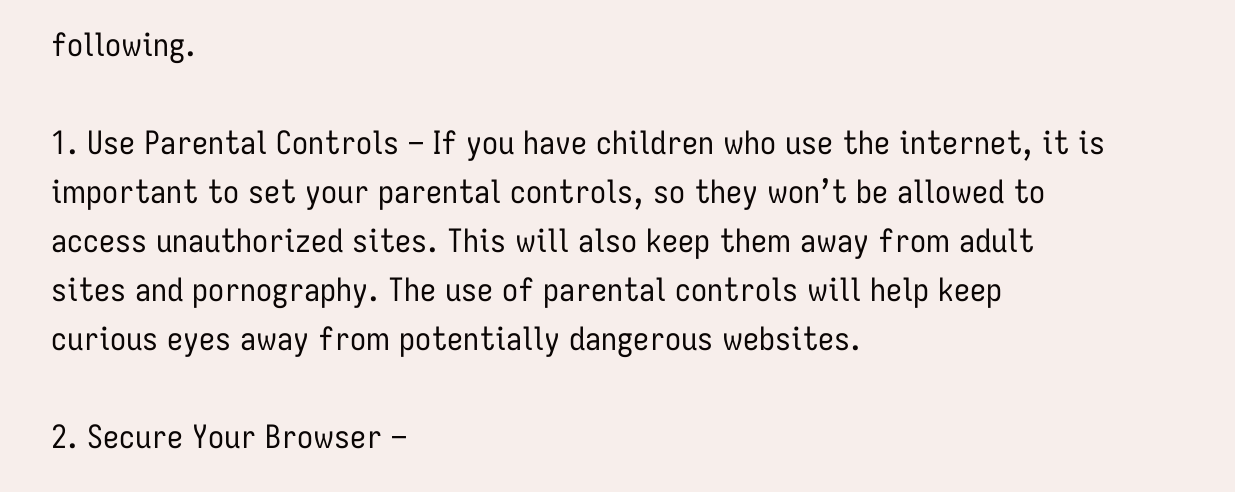following.

1. Use Parental Controls – If you have children who use the internet, it is important to set your parental controls, so they won’t be allowed to access unauthorized sites. This will also keep them away from adult sites and pornography. The use of parental controls will help keep curious eyes away from potentially dangerous websites.

2. Secure Your Browser –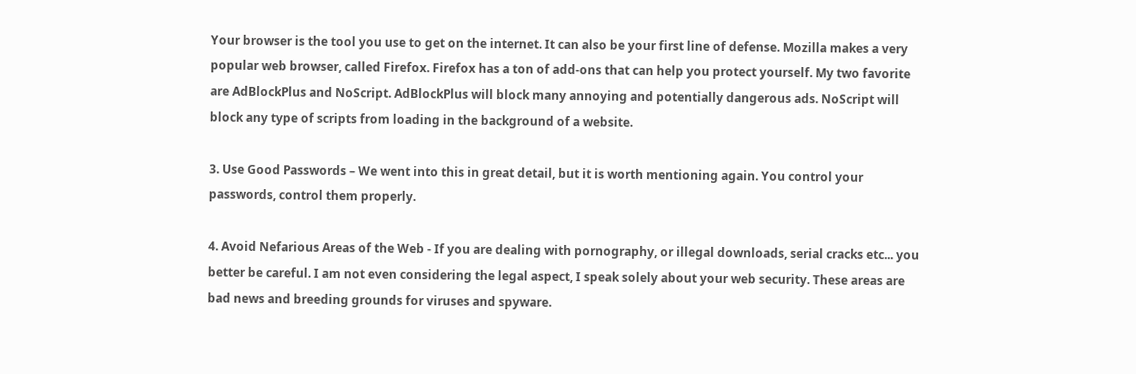Your browser is the tool you use to get on the internet. It can also be your first line of defense. Mozilla makes a very popular web browser, called Firefox. Firefox has a ton of add-ons that can help you protect yourself. My two favorite are AdBlockPlus and NoScript. AdBlockPlus will block many annoying and potentially dangerous ads. NoScript will block any type of scripts from loading in the background of a website.

3. Use Good Passwords – We went into this in great detail, but it is worth mentioning again. You control your passwords, control them properly.

4. Avoid Nefarious Areas of the Web - If you are dealing with pornography, or illegal downloads, serial cracks etc... you better be careful. I am not even considering the legal aspect, I speak solely about your web security. These areas are bad news and breeding grounds for viruses and spyware.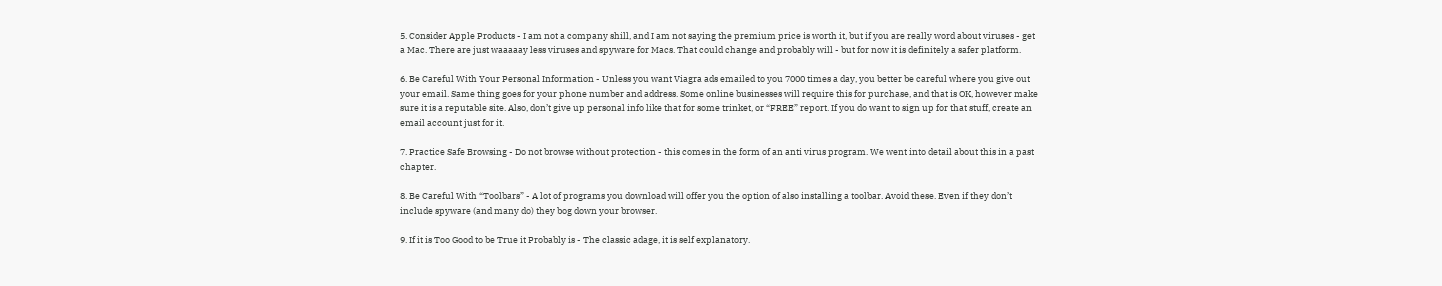5. Consider Apple Products - I am not a company shill, and I am not saying the premium price is worth it, but if you are really word about viruses - get a Mac. There are just waaaaay less viruses and spyware for Macs. That could change and probably will - but for now it is definitely a safer platform.

6. Be Careful With Your Personal Information - Unless you want Viagra ads emailed to you 7000 times a day, you better be careful where you give out your email. Same thing goes for your phone number and address. Some online businesses will require this for purchase, and that is OK, however make sure it is a reputable site. Also, don’t give up personal info like that for some trinket, or “FREE” report. If you do want to sign up for that stuff, create an email account just for it.

7. Practice Safe Browsing - Do not browse without protection - this comes in the form of an anti virus program. We went into detail about this in a past chapter.

8. Be Careful With “Toolbars” - A lot of programs you download will offer you the option of also installing a toolbar. Avoid these. Even if they don’t include spyware (and many do) they bog down your browser.

9. If it is Too Good to be True it Probably is - The classic adage, it is self explanatory.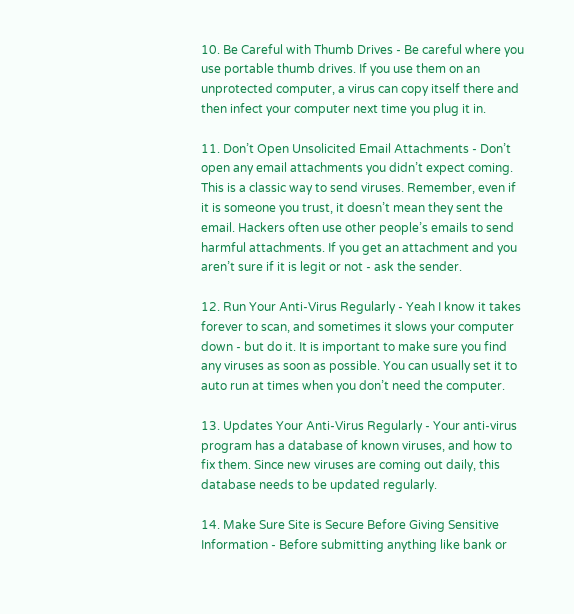10. Be Careful with Thumb Drives - Be careful where you use portable thumb drives. If you use them on an unprotected computer, a virus can copy itself there and then infect your computer next time you plug it in.

11. Don’t Open Unsolicited Email Attachments - Don’t open any email attachments you didn’t expect coming. This is a classic way to send viruses. Remember, even if it is someone you trust, it doesn’t mean they sent the email. Hackers often use other people’s emails to send harmful attachments. If you get an attachment and you aren’t sure if it is legit or not - ask the sender.

12. Run Your Anti-Virus Regularly - Yeah I know it takes forever to scan, and sometimes it slows your computer down - but do it. It is important to make sure you find any viruses as soon as possible. You can usually set it to auto run at times when you don’t need the computer.

13. Updates Your Anti-Virus Regularly - Your anti-virus program has a database of known viruses, and how to fix them. Since new viruses are coming out daily, this database needs to be updated regularly.

14. Make Sure Site is Secure Before Giving Sensitive Information - Before submitting anything like bank or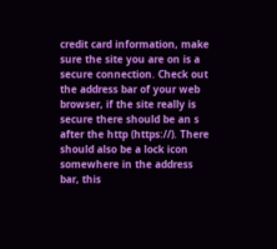credit card information, make sure the site you are on is a secure connection. Check out the address bar of your web browser, if the site really is secure there should be an s after the http (https://). There should also be a lock icon somewhere in the address bar, this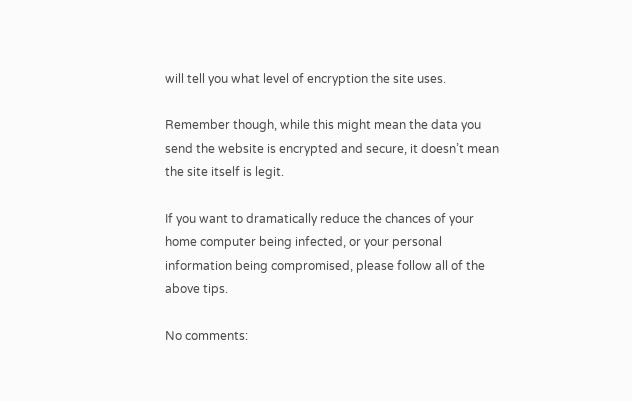will tell you what level of encryption the site uses.

Remember though, while this might mean the data you send the website is encrypted and secure, it doesn’t mean the site itself is legit.

If you want to dramatically reduce the chances of your home computer being infected, or your personal information being compromised, please follow all of the above tips.

No comments: